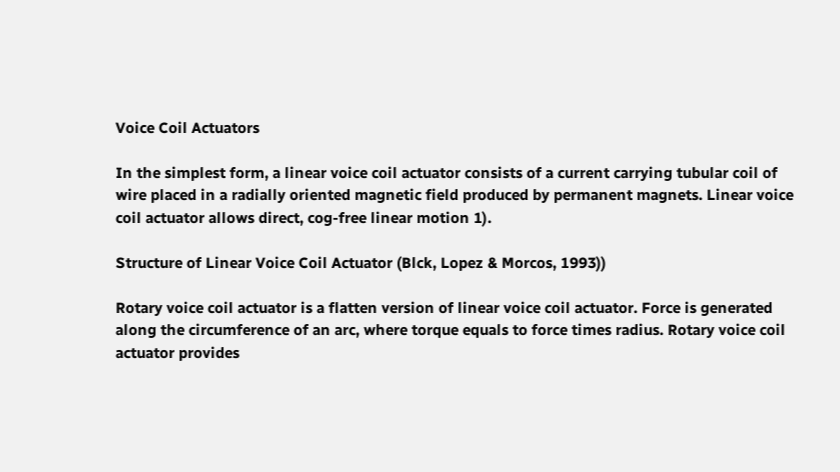Voice Coil Actuators

In the simplest form, a linear voice coil actuator consists of a current carrying tubular coil of wire placed in a radially oriented magnetic field produced by permanent magnets. Linear voice coil actuator allows direct, cog-free linear motion 1).

Structure of Linear Voice Coil Actuator (Blck, Lopez & Morcos, 1993))

Rotary voice coil actuator is a flatten version of linear voice coil actuator. Force is generated along the circumference of an arc, where torque equals to force times radius. Rotary voice coil actuator provides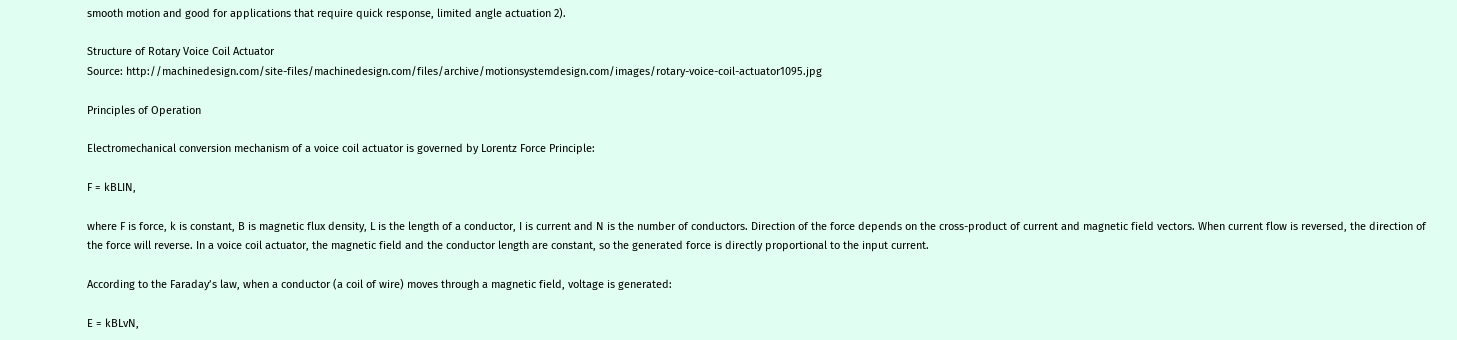smooth motion and good for applications that require quick response, limited angle actuation 2).

Structure of Rotary Voice Coil Actuator
Source: http://machinedesign.com/site-files/machinedesign.com/files/archive/motionsystemdesign.com/images/rotary-voice-coil-actuator1095.jpg

Principles of Operation

Electromechanical conversion mechanism of a voice coil actuator is governed by Lorentz Force Principle:

F = kBLIN,

where F is force, k is constant, B is magnetic flux density, L is the length of a conductor, I is current and N is the number of conductors. Direction of the force depends on the cross-product of current and magnetic field vectors. When current flow is reversed, the direction of the force will reverse. In a voice coil actuator, the magnetic field and the conductor length are constant, so the generated force is directly proportional to the input current.

According to the Faraday’s law, when a conductor (a coil of wire) moves through a magnetic field, voltage is generated:

E = kBLvN,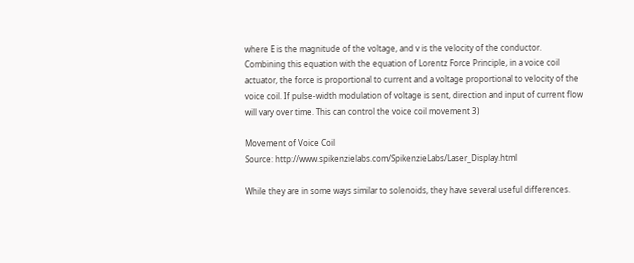where E is the magnitude of the voltage, and v is the velocity of the conductor. Combining this equation with the equation of Lorentz Force Principle, in a voice coil actuator, the force is proportional to current and a voltage proportional to velocity of the voice coil. If pulse-width modulation of voltage is sent, direction and input of current flow will vary over time. This can control the voice coil movement 3)

Movement of Voice Coil
Source: http://www.spikenzielabs.com/SpikenzieLabs/Laser_Display.html

While they are in some ways similar to solenoids, they have several useful differences.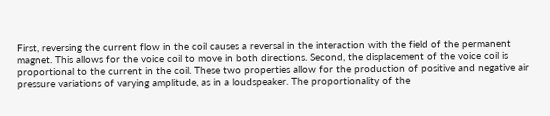First, reversing the current flow in the coil causes a reversal in the interaction with the field of the permanent magnet. This allows for the voice coil to move in both directions. Second, the displacement of the voice coil is proportional to the current in the coil. These two properties allow for the production of positive and negative air pressure variations of varying amplitude, as in a loudspeaker. The proportionality of the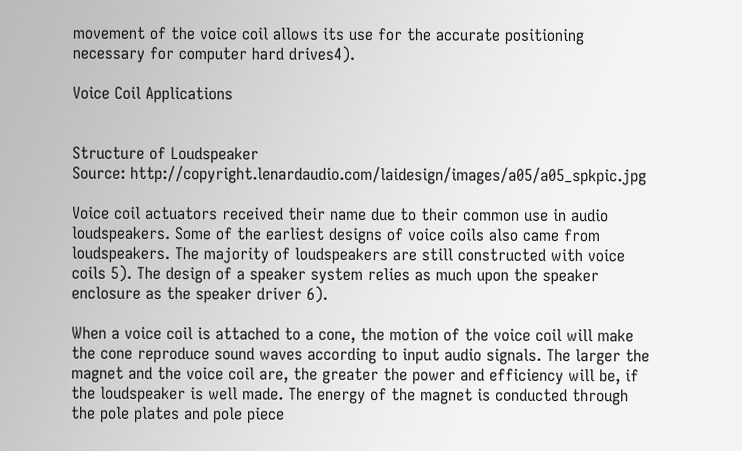movement of the voice coil allows its use for the accurate positioning necessary for computer hard drives4).

Voice Coil Applications


Structure of Loudspeaker
Source: http://copyright.lenardaudio.com/laidesign/images/a05/a05_spkpic.jpg

Voice coil actuators received their name due to their common use in audio loudspeakers. Some of the earliest designs of voice coils also came from loudspeakers. The majority of loudspeakers are still constructed with voice coils 5). The design of a speaker system relies as much upon the speaker enclosure as the speaker driver 6).

When a voice coil is attached to a cone, the motion of the voice coil will make the cone reproduce sound waves according to input audio signals. The larger the magnet and the voice coil are, the greater the power and efficiency will be, if the loudspeaker is well made. The energy of the magnet is conducted through the pole plates and pole piece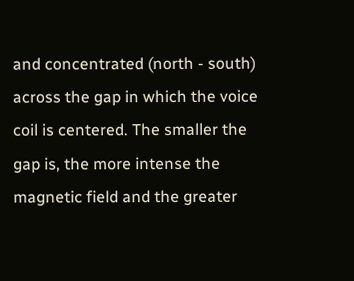and concentrated (north - south) across the gap in which the voice coil is centered. The smaller the gap is, the more intense the magnetic field and the greater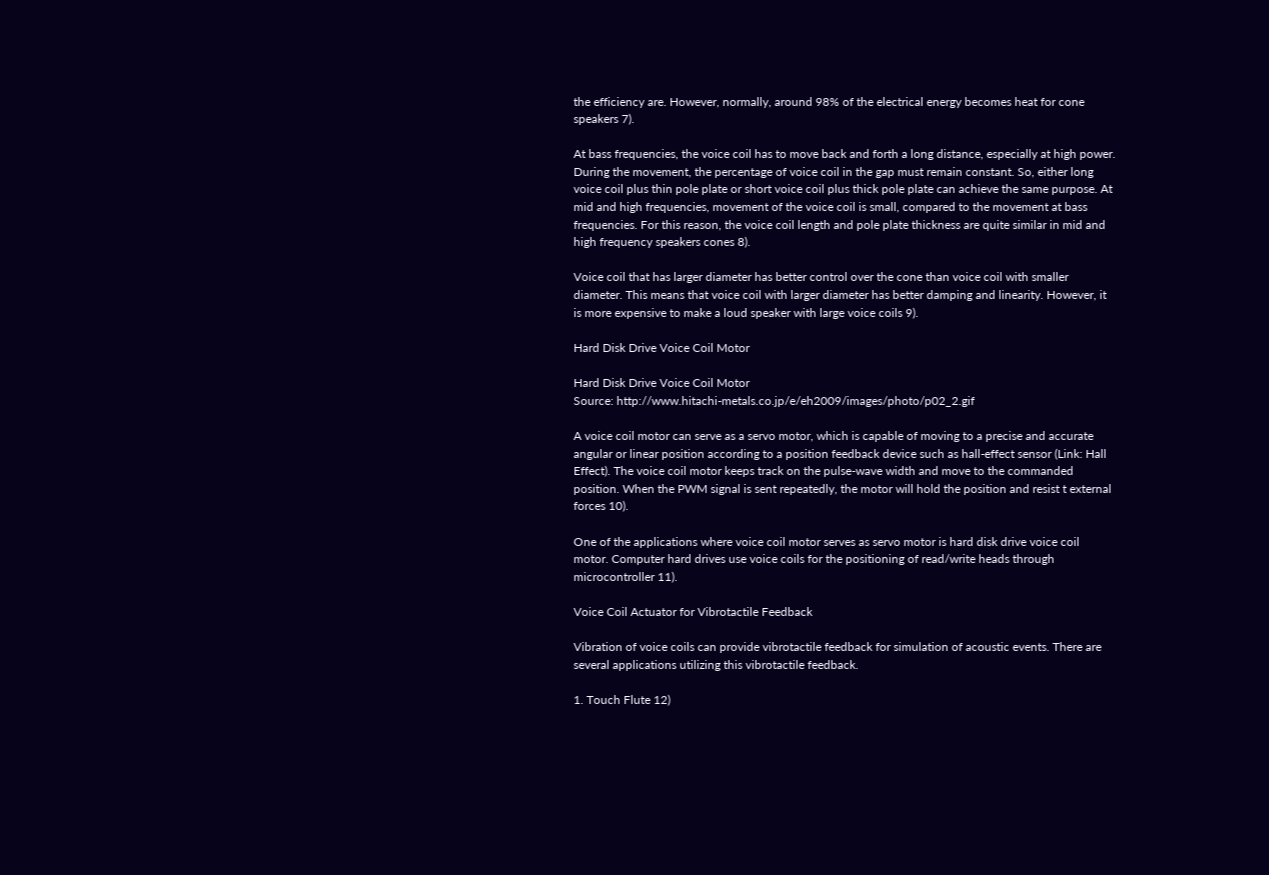the efficiency are. However, normally, around 98% of the electrical energy becomes heat for cone speakers 7).

At bass frequencies, the voice coil has to move back and forth a long distance, especially at high power. During the movement, the percentage of voice coil in the gap must remain constant. So, either long voice coil plus thin pole plate or short voice coil plus thick pole plate can achieve the same purpose. At mid and high frequencies, movement of the voice coil is small, compared to the movement at bass frequencies. For this reason, the voice coil length and pole plate thickness are quite similar in mid and high frequency speakers cones 8).

Voice coil that has larger diameter has better control over the cone than voice coil with smaller diameter. This means that voice coil with larger diameter has better damping and linearity. However, it is more expensive to make a loud speaker with large voice coils 9).

Hard Disk Drive Voice Coil Motor

Hard Disk Drive Voice Coil Motor
Source: http://www.hitachi-metals.co.jp/e/eh2009/images/photo/p02_2.gif

A voice coil motor can serve as a servo motor, which is capable of moving to a precise and accurate angular or linear position according to a position feedback device such as hall-effect sensor (Link: Hall Effect). The voice coil motor keeps track on the pulse-wave width and move to the commanded position. When the PWM signal is sent repeatedly, the motor will hold the position and resist t external forces 10).

One of the applications where voice coil motor serves as servo motor is hard disk drive voice coil motor. Computer hard drives use voice coils for the positioning of read/write heads through microcontroller 11).

Voice Coil Actuator for Vibrotactile Feedback

Vibration of voice coils can provide vibrotactile feedback for simulation of acoustic events. There are several applications utilizing this vibrotactile feedback.

1. Touch Flute 12)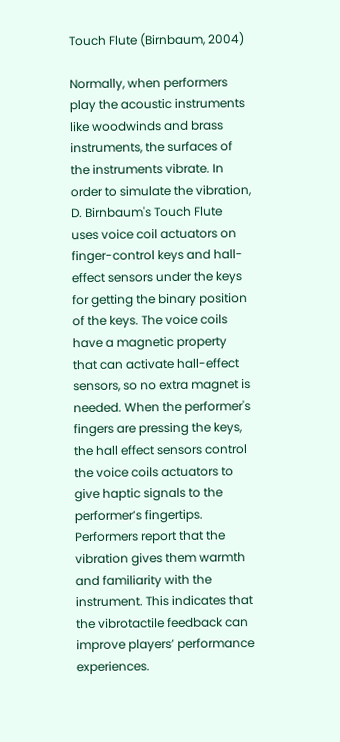Touch Flute (Birnbaum, 2004)

Normally, when performers play the acoustic instruments like woodwinds and brass instruments, the surfaces of the instruments vibrate. In order to simulate the vibration, D. Birnbaum's Touch Flute uses voice coil actuators on finger-control keys and hall-effect sensors under the keys for getting the binary position of the keys. The voice coils have a magnetic property that can activate hall-effect sensors, so no extra magnet is needed. When the performer's fingers are pressing the keys, the hall effect sensors control the voice coils actuators to give haptic signals to the performer’s fingertips. Performers report that the vibration gives them warmth and familiarity with the instrument. This indicates that the vibrotactile feedback can improve players’ performance experiences.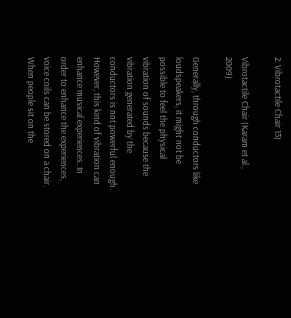2. Vibrotactile Chair 13)

Vibrotactile Chair (Karam et al., 2009)

Generally, through conductors like loudspeakers, it might not be possible to feel the physical vibration of sounds because the vibration generated by the conductors is not powerful enough. However, this kind of vibration can enhance musical experiences. In order to enhance the experiences, voice coils can be stored on a chair. When people sit on the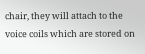chair, they will attach to the voice coils which are stored on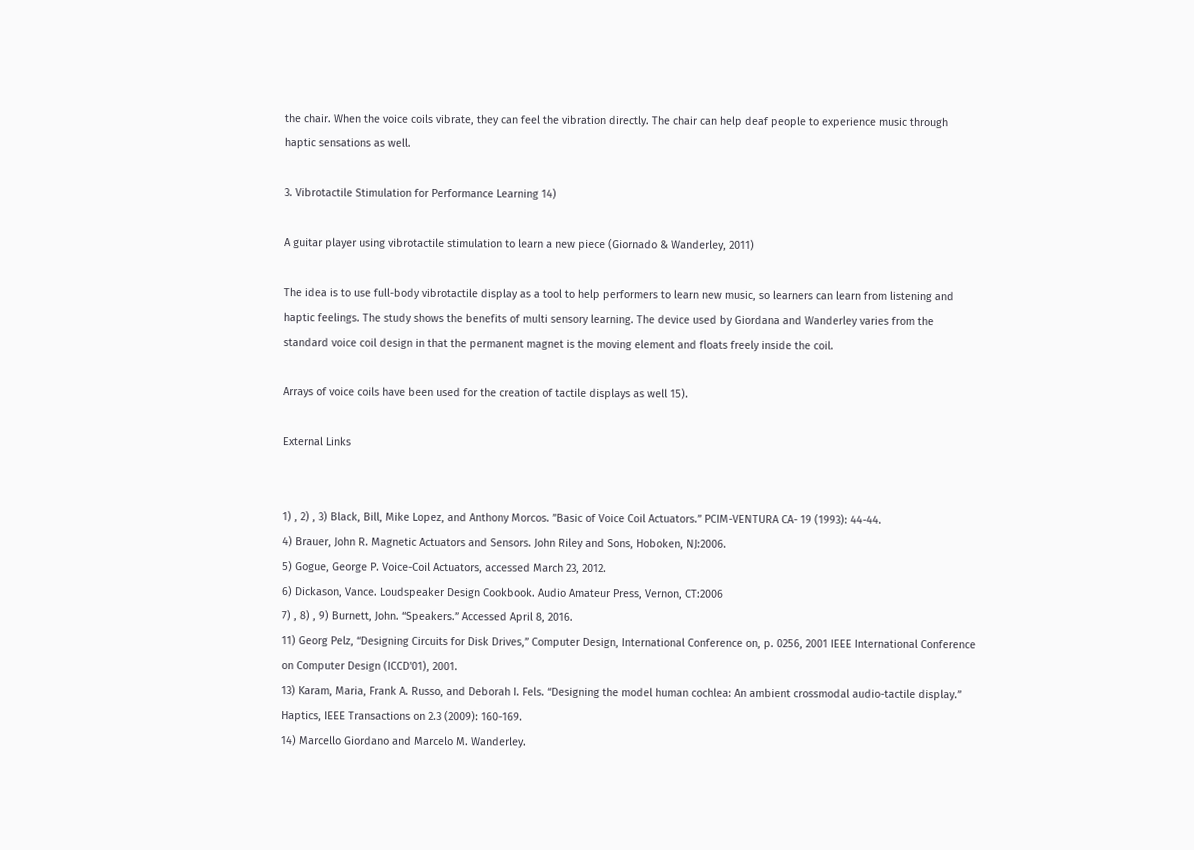the chair. When the voice coils vibrate, they can feel the vibration directly. The chair can help deaf people to experience music through haptic sensations as well.

3. Vibrotactile Stimulation for Performance Learning 14)

A guitar player using vibrotactile stimulation to learn a new piece (Giornado & Wanderley, 2011)

The idea is to use full-body vibrotactile display as a tool to help performers to learn new music, so learners can learn from listening and haptic feelings. The study shows the benefits of multi sensory learning. The device used by Giordana and Wanderley varies from the standard voice coil design in that the permanent magnet is the moving element and floats freely inside the coil.

Arrays of voice coils have been used for the creation of tactile displays as well 15).

External Links


1) , 2) , 3) Black, Bill, Mike Lopez, and Anthony Morcos. ”Basic of Voice Coil Actuators.” PCIM-VENTURA CA- 19 (1993): 44-44.
4) Brauer, John R. Magnetic Actuators and Sensors. John Riley and Sons, Hoboken, NJ:2006.
5) Gogue, George P. Voice-Coil Actuators, accessed March 23, 2012.
6) Dickason, Vance. Loudspeaker Design Cookbook. Audio Amateur Press, Vernon, CT:2006
7) , 8) , 9) Burnett, John. “Speakers.” Accessed April 8, 2016.
11) Georg Pelz, “Designing Circuits for Disk Drives,” Computer Design, International Conference on, p. 0256, 2001 IEEE International Conference on Computer Design (ICCD'01), 2001.
13) Karam, Maria, Frank A. Russo, and Deborah I. Fels. “Designing the model human cochlea: An ambient crossmodal audio-tactile display.” Haptics, IEEE Transactions on 2.3 (2009): 160-169.
14) Marcello Giordano and Marcelo M. Wanderley.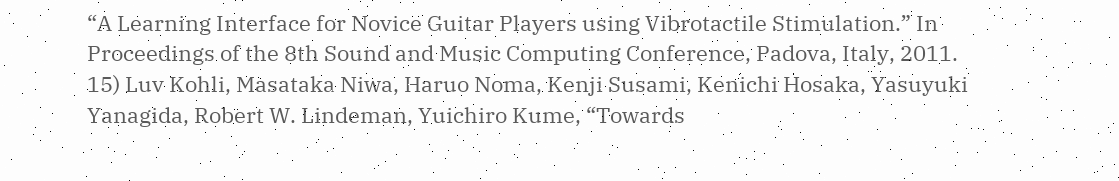“A Learning Interface for Novice Guitar Players using Vibrotactile Stimulation.” In Proceedings of the 8th Sound and Music Computing Conference, Padova, Italy, 2011.
15) Luv Kohli, Masataka Niwa, Haruo Noma, Kenji Susami, Kenichi Hosaka, Yasuyuki Yanagida, Robert W. Lindeman, Yuichiro Kume, “Towards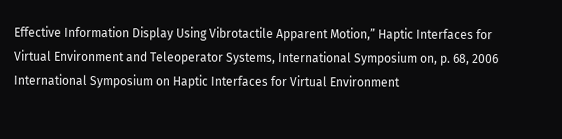Effective Information Display Using Vibrotactile Apparent Motion,” Haptic Interfaces for Virtual Environment and Teleoperator Systems, International Symposium on, p. 68, 2006 International Symposium on Haptic Interfaces for Virtual Environment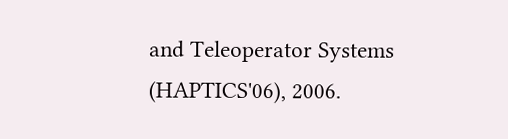and Teleoperator Systems (HAPTICS'06), 2006.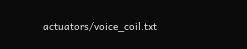actuators/voice_coil.txt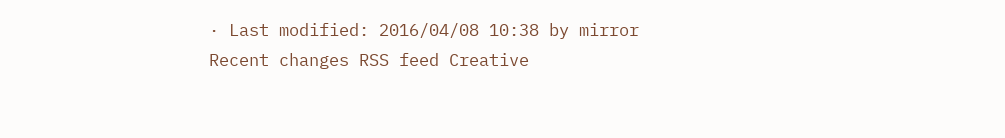· Last modified: 2016/04/08 10:38 by mirror
Recent changes RSS feed Creative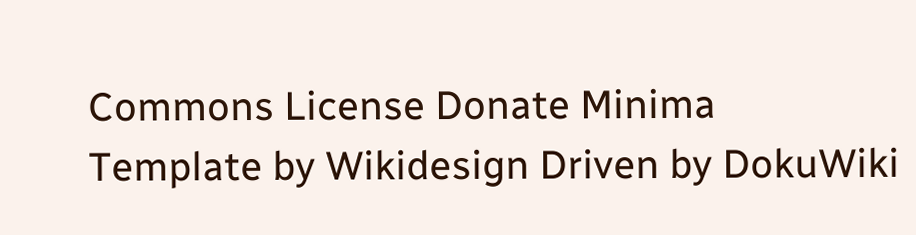Commons License Donate Minima Template by Wikidesign Driven by DokuWiki